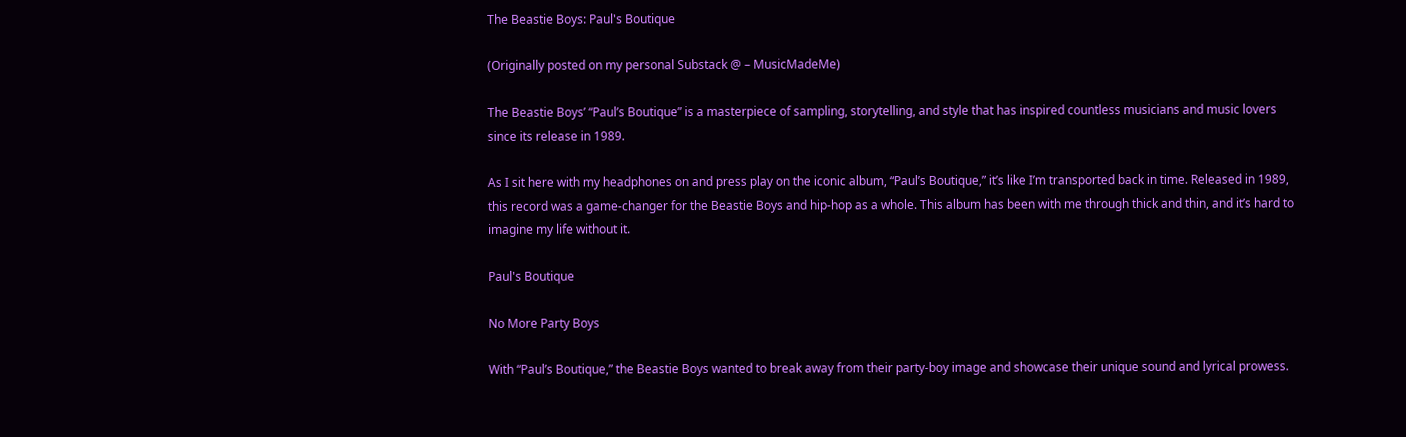The Beastie Boys: Paul's Boutique

(Originally posted on my personal Substack @ – MusicMadeMe)

The Beastie Boys’ “Paul’s Boutique” is a masterpiece of sampling, storytelling, and style that has inspired countless musicians and music lovers since its release in 1989.

As I sit here with my headphones on and press play on the iconic album, “Paul’s Boutique,” it’s like I’m transported back in time. Released in 1989, this record was a game-changer for the Beastie Boys and hip-hop as a whole. This album has been with me through thick and thin, and it’s hard to imagine my life without it.

Paul's Boutique

No More Party Boys

With “Paul’s Boutique,” the Beastie Boys wanted to break away from their party-boy image and showcase their unique sound and lyrical prowess.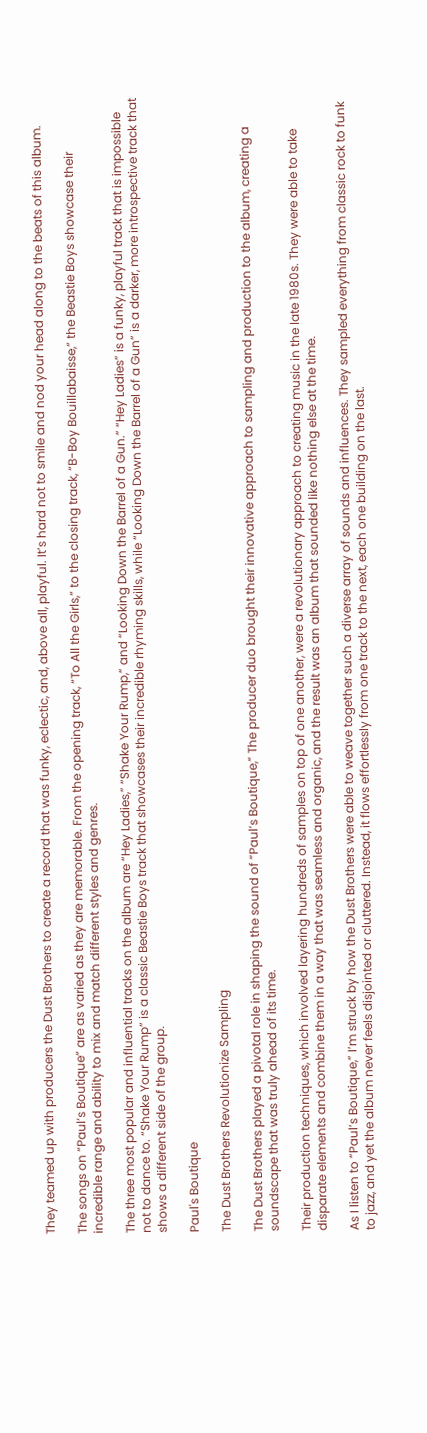They teamed up with producers the Dust Brothers to create a record that was funky, eclectic, and, above all, playful. It’s hard not to smile and nod your head along to the beats of this album.

The songs on “Paul’s Boutique” are as varied as they are memorable. From the opening track, “To All the Girls,” to the closing track, “B-Boy Bouillabaisse,” the Beastie Boys showcase their incredible range and ability to mix and match different styles and genres.

The three most popular and influential tracks on the album are “Hey Ladies,” “Shake Your Rump,” and “Looking Down the Barrel of a Gun.” “Hey Ladies” is a funky, playful track that is impossible not to dance to. “Shake Your Rump” is a classic Beastie Boys track that showcases their incredible rhyming skills, while “Looking Down the Barrel of a Gun” is a darker, more introspective track that shows a different side of the group.

Paul's Boutique

The Dust Brothers Revolutionize Sampling

The Dust Brothers played a pivotal role in shaping the sound of “Paul’s Boutique,” The producer duo brought their innovative approach to sampling and production to the album, creating a soundscape that was truly ahead of its time.

Their production techniques, which involved layering hundreds of samples on top of one another, were a revolutionary approach to creating music in the late 1980s. They were able to take disparate elements and combine them in a way that was seamless and organic, and the result was an album that sounded like nothing else at the time.

As I listen to “Paul’s Boutique,” I’m struck by how the Dust Brothers were able to weave together such a diverse array of sounds and influences. They sampled everything from classic rock to funk to jazz, and yet the album never feels disjointed or cluttered. Instead, it flows effortlessly from one track to the next, each one building on the last.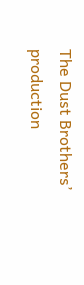The Dust Brothers’ production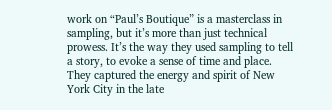work on “Paul’s Boutique” is a masterclass in sampling, but it’s more than just technical prowess. It’s the way they used sampling to tell a story, to evoke a sense of time and place. They captured the energy and spirit of New York City in the late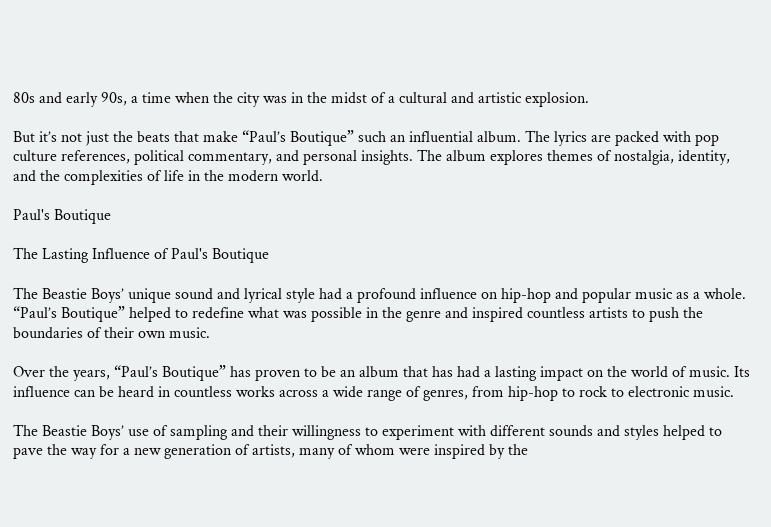80s and early 90s, a time when the city was in the midst of a cultural and artistic explosion.

But it’s not just the beats that make “Paul’s Boutique” such an influential album. The lyrics are packed with pop culture references, political commentary, and personal insights. The album explores themes of nostalgia, identity, and the complexities of life in the modern world.

Paul's Boutique

The Lasting Influence of Paul's Boutique

The Beastie Boys’ unique sound and lyrical style had a profound influence on hip-hop and popular music as a whole. “Paul’s Boutique” helped to redefine what was possible in the genre and inspired countless artists to push the boundaries of their own music.

Over the years, “Paul’s Boutique” has proven to be an album that has had a lasting impact on the world of music. Its influence can be heard in countless works across a wide range of genres, from hip-hop to rock to electronic music.

The Beastie Boys’ use of sampling and their willingness to experiment with different sounds and styles helped to pave the way for a new generation of artists, many of whom were inspired by the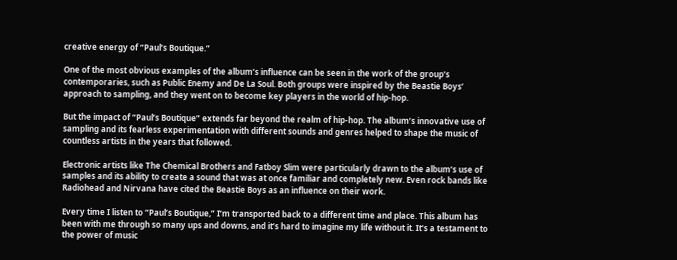creative energy of “Paul’s Boutique.”

One of the most obvious examples of the album’s influence can be seen in the work of the group’s contemporaries, such as Public Enemy and De La Soul. Both groups were inspired by the Beastie Boys’ approach to sampling, and they went on to become key players in the world of hip-hop.

But the impact of “Paul’s Boutique” extends far beyond the realm of hip-hop. The album’s innovative use of sampling and its fearless experimentation with different sounds and genres helped to shape the music of countless artists in the years that followed.

Electronic artists like The Chemical Brothers and Fatboy Slim were particularly drawn to the album’s use of samples and its ability to create a sound that was at once familiar and completely new. Even rock bands like Radiohead and Nirvana have cited the Beastie Boys as an influence on their work.

Every time I listen to “Paul’s Boutique,” I’m transported back to a different time and place. This album has been with me through so many ups and downs, and it’s hard to imagine my life without it. It’s a testament to the power of music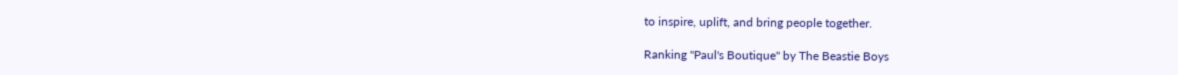to inspire, uplift, and bring people together.

Ranking "Paul's Boutique" by The Beastie Boys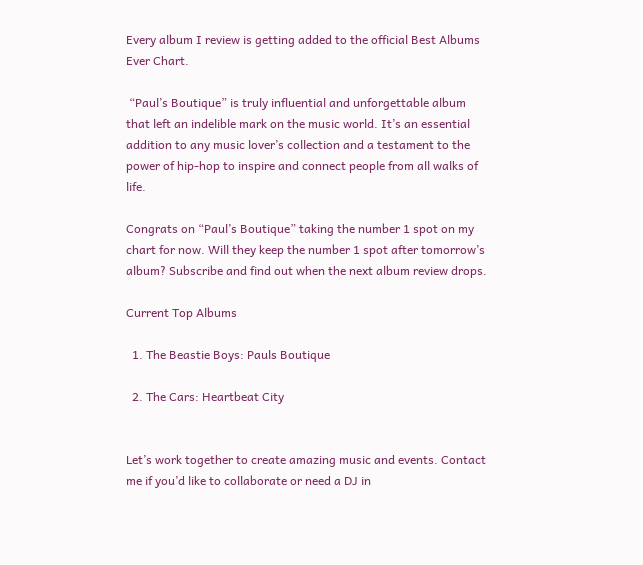Every album I review is getting added to the official Best Albums Ever Chart.

 “Paul’s Boutique” is truly influential and unforgettable album that left an indelible mark on the music world. It’s an essential addition to any music lover’s collection and a testament to the power of hip-hop to inspire and connect people from all walks of life.

Congrats on “Paul’s Boutique” taking the number 1 spot on my chart for now. Will they keep the number 1 spot after tomorrow’s album? Subscribe and find out when the next album review drops.

Current Top Albums

  1. The Beastie Boys: Pauls Boutique

  2. The Cars: Heartbeat City


Let’s work together to create amazing music and events. Contact me if you’d like to collaborate or need a DJ in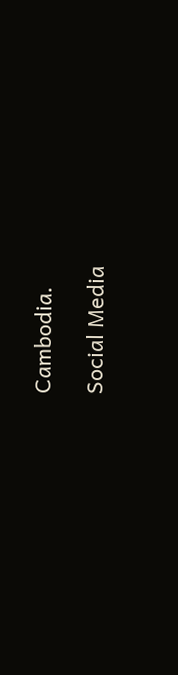Cambodia.

Social Media